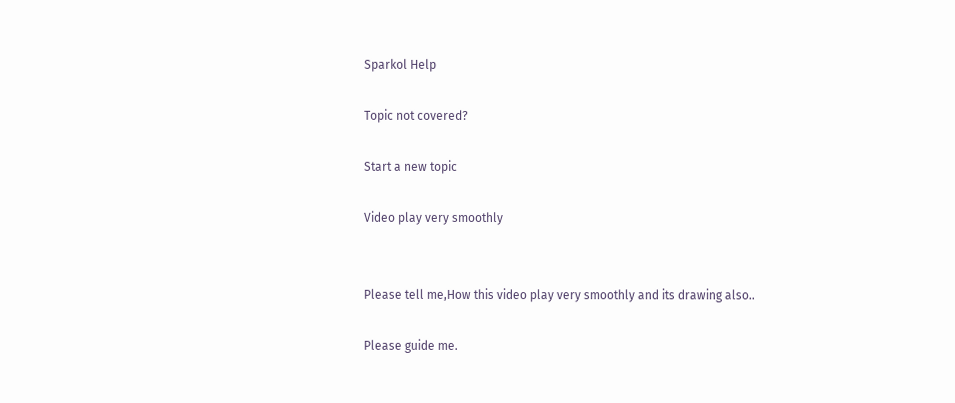Sparkol Help

Topic not covered?

Start a new topic

Video play very smoothly


Please tell me,How this video play very smoothly and its drawing also..

Please guide me.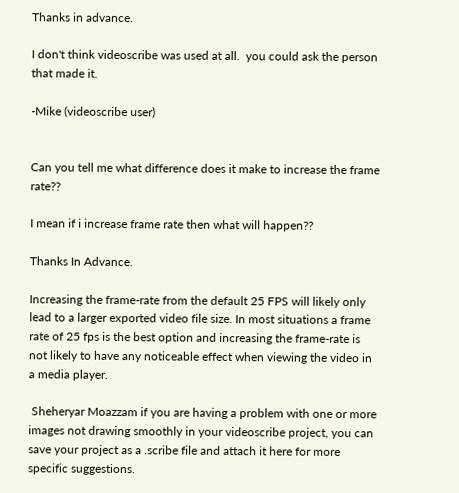Thanks in advance.

I don't think videoscribe was used at all.  you could ask the person that made it.

-Mike (videoscribe user)


Can you tell me what difference does it make to increase the frame rate??

I mean if i increase frame rate then what will happen??

Thanks In Advance.

Increasing the frame-rate from the default 25 FPS will likely only lead to a larger exported video file size. In most situations a frame rate of 25 fps is the best option and increasing the frame-rate is not likely to have any noticeable effect when viewing the video in a media player.

 Sheheryar Moazzam if you are having a problem with one or more images not drawing smoothly in your videoscribe project, you can save your project as a .scribe file and attach it here for more specific suggestions.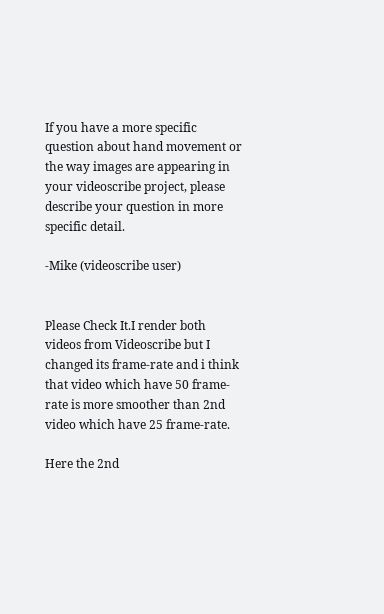If you have a more specific question about hand movement or the way images are appearing in your videoscribe project, please describe your question in more specific detail.

-Mike (videoscribe user)


Please Check It.I render both videos from Videoscribe but I changed its frame-rate and i think that video which have 50 frame-rate is more smoother than 2nd video which have 25 frame-rate.

Here the 2nd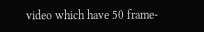video which have 50 frame-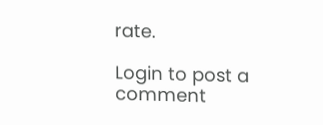rate.

Login to post a comment